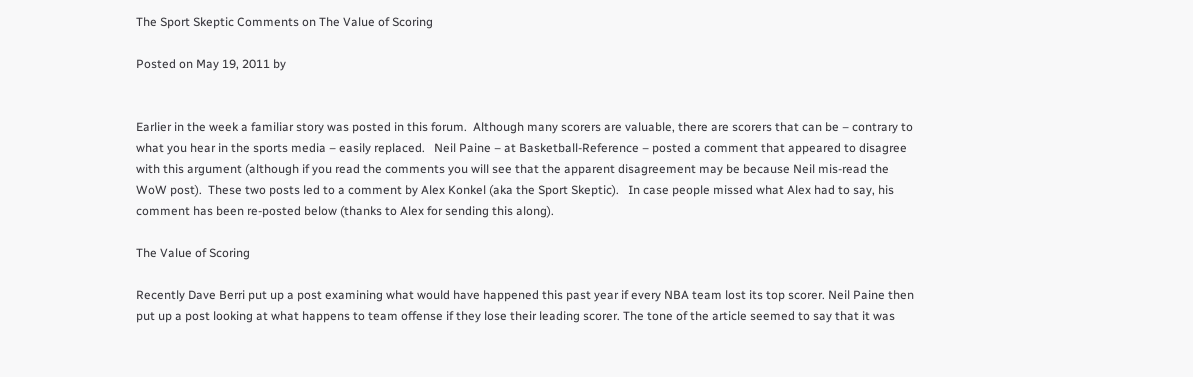The Sport Skeptic Comments on The Value of Scoring

Posted on May 19, 2011 by


Earlier in the week a familiar story was posted in this forum.  Although many scorers are valuable, there are scorers that can be – contrary to what you hear in the sports media – easily replaced.   Neil Paine – at Basketball-Reference – posted a comment that appeared to disagree with this argument (although if you read the comments you will see that the apparent disagreement may be because Neil mis-read the WoW post).  These two posts led to a comment by Alex Konkel (aka the Sport Skeptic).   In case people missed what Alex had to say, his comment has been re-posted below (thanks to Alex for sending this along).

The Value of Scoring

Recently Dave Berri put up a post examining what would have happened this past year if every NBA team lost its top scorer. Neil Paine then put up a post looking at what happens to team offense if they lose their leading scorer. The tone of the article seemed to say that it was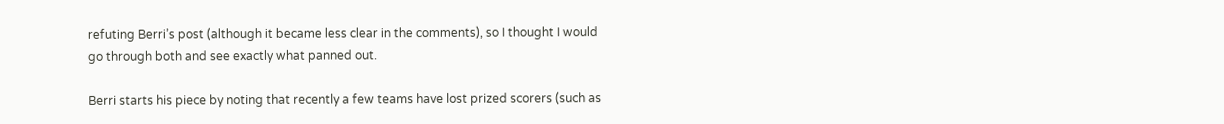refuting Berri’s post (although it became less clear in the comments), so I thought I would go through both and see exactly what panned out.

Berri starts his piece by noting that recently a few teams have lost prized scorers (such as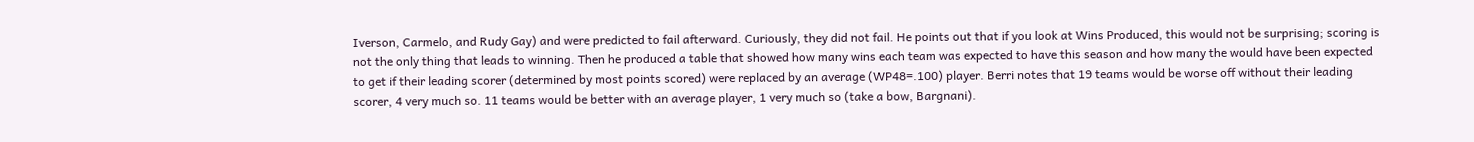Iverson, Carmelo, and Rudy Gay) and were predicted to fail afterward. Curiously, they did not fail. He points out that if you look at Wins Produced, this would not be surprising; scoring is not the only thing that leads to winning. Then he produced a table that showed how many wins each team was expected to have this season and how many the would have been expected to get if their leading scorer (determined by most points scored) were replaced by an average (WP48=.100) player. Berri notes that 19 teams would be worse off without their leading scorer, 4 very much so. 11 teams would be better with an average player, 1 very much so (take a bow, Bargnani).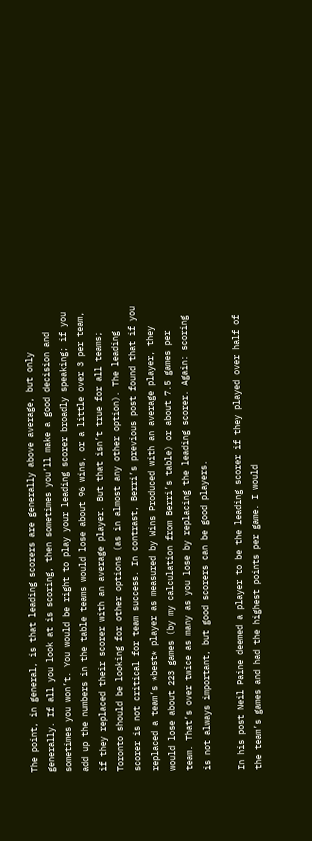The point, in general, is that leading scorers are generally above average, but only generally. If all you look at is scoring, then sometimes you’ll make a good decision and sometimes you won’t. You would be right to play your leading scorer broadly speaking; if you add up the numbers in the table teams would lose about 96 wins, or a little over 3 per team, if they replaced their scorer with an average player. But that isn’t true for all teams; Toronto should be looking for other options (as in almost any other option). The leading scorer is not critical for team success. In contrast, Berri’s previous post found that if you replaced a team’s *best* player as measured by Wins Produced with an average player, they would lose about 223 games (by my calculation from Berri’s table) or about 7.5 games per team. That’s over twice as many as you lose by replacing the leading scorer. Again: scoring is not always important, but good scorers can be good players.

In his post Neil Paine deemed a player to be the leading scorer if they played over half of the team’s games and had the highest points per game. I would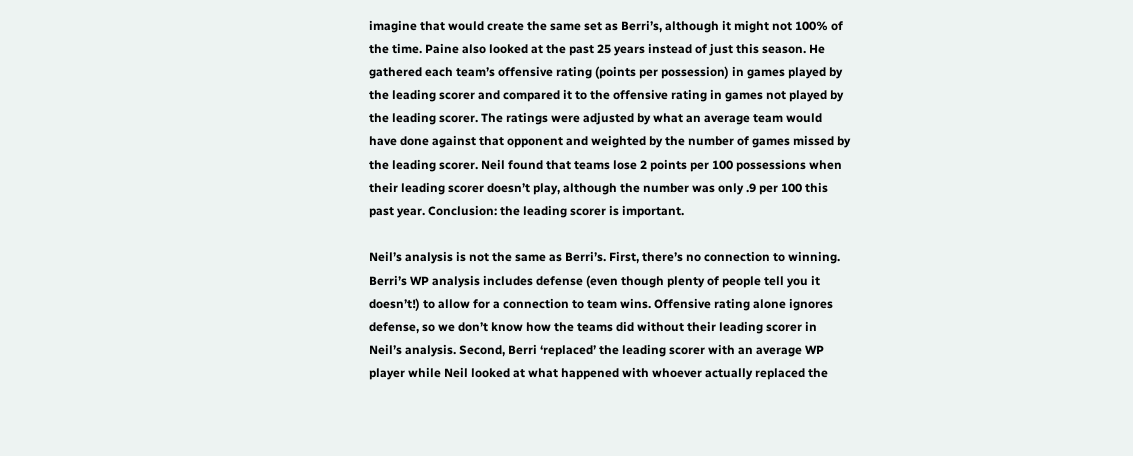imagine that would create the same set as Berri’s, although it might not 100% of the time. Paine also looked at the past 25 years instead of just this season. He gathered each team’s offensive rating (points per possession) in games played by the leading scorer and compared it to the offensive rating in games not played by the leading scorer. The ratings were adjusted by what an average team would have done against that opponent and weighted by the number of games missed by the leading scorer. Neil found that teams lose 2 points per 100 possessions when their leading scorer doesn’t play, although the number was only .9 per 100 this past year. Conclusion: the leading scorer is important.

Neil’s analysis is not the same as Berri’s. First, there’s no connection to winning. Berri’s WP analysis includes defense (even though plenty of people tell you it doesn’t!) to allow for a connection to team wins. Offensive rating alone ignores defense, so we don’t know how the teams did without their leading scorer in Neil’s analysis. Second, Berri ‘replaced’ the leading scorer with an average WP player while Neil looked at what happened with whoever actually replaced the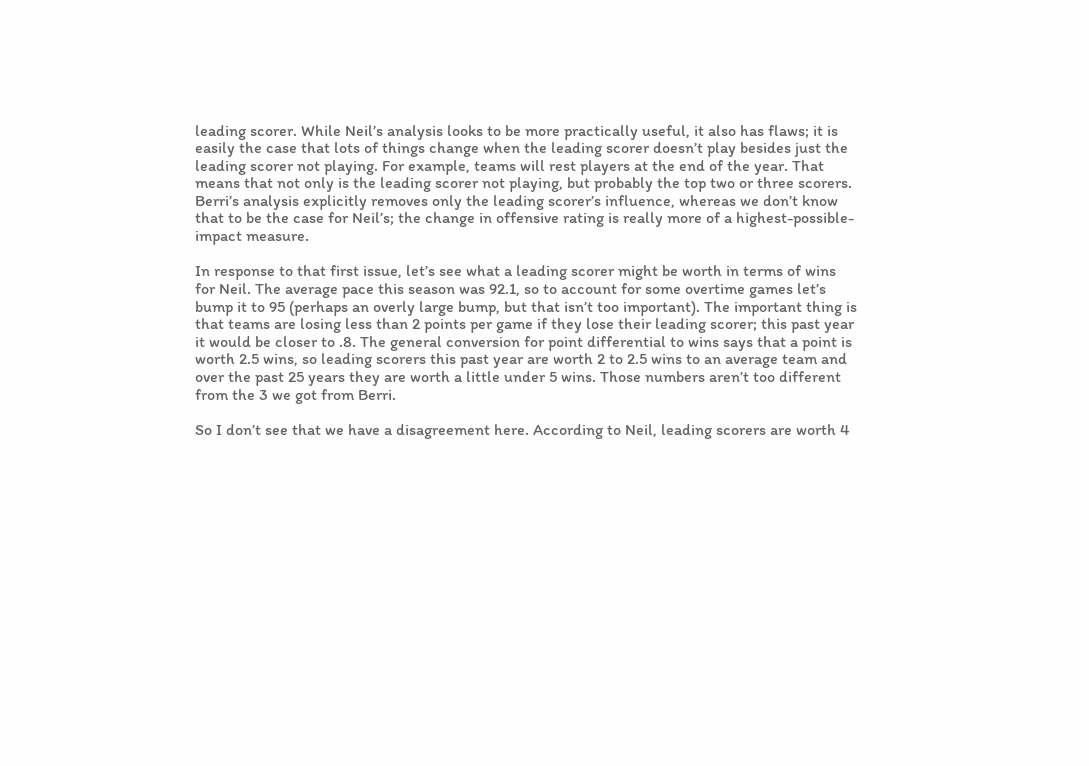leading scorer. While Neil’s analysis looks to be more practically useful, it also has flaws; it is easily the case that lots of things change when the leading scorer doesn’t play besides just the leading scorer not playing. For example, teams will rest players at the end of the year. That means that not only is the leading scorer not playing, but probably the top two or three scorers. Berri’s analysis explicitly removes only the leading scorer’s influence, whereas we don’t know that to be the case for Neil’s; the change in offensive rating is really more of a highest-possible-impact measure.

In response to that first issue, let’s see what a leading scorer might be worth in terms of wins for Neil. The average pace this season was 92.1, so to account for some overtime games let’s bump it to 95 (perhaps an overly large bump, but that isn’t too important). The important thing is that teams are losing less than 2 points per game if they lose their leading scorer; this past year it would be closer to .8. The general conversion for point differential to wins says that a point is worth 2.5 wins, so leading scorers this past year are worth 2 to 2.5 wins to an average team and over the past 25 years they are worth a little under 5 wins. Those numbers aren’t too different from the 3 we got from Berri.

So I don’t see that we have a disagreement here. According to Neil, leading scorers are worth 4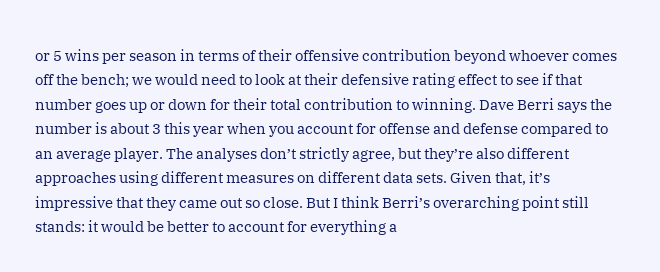or 5 wins per season in terms of their offensive contribution beyond whoever comes off the bench; we would need to look at their defensive rating effect to see if that number goes up or down for their total contribution to winning. Dave Berri says the number is about 3 this year when you account for offense and defense compared to an average player. The analyses don’t strictly agree, but they’re also different approaches using different measures on different data sets. Given that, it’s impressive that they came out so close. But I think Berri’s overarching point still stands: it would be better to account for everything a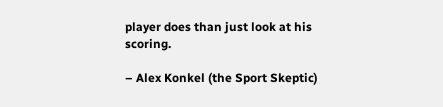player does than just look at his scoring.

– Alex Konkel (the Sport Skeptic)